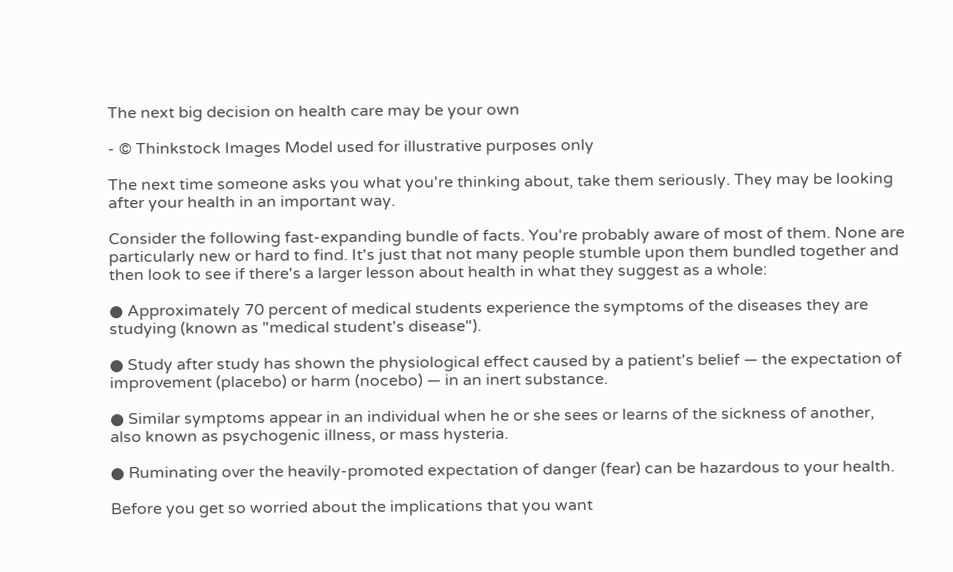The next big decision on health care may be your own

- © Thinkstock Images Model used for illustrative purposes only

The next time someone asks you what you're thinking about, take them seriously. They may be looking after your health in an important way.

Consider the following fast-expanding bundle of facts. You're probably aware of most of them. None are particularly new or hard to find. It's just that not many people stumble upon them bundled together and then look to see if there's a larger lesson about health in what they suggest as a whole:

● Approximately 70 percent of medical students experience the symptoms of the diseases they are studying (known as "medical student's disease").

● Study after study has shown the physiological effect caused by a patient's belief — the expectation of improvement (placebo) or harm (nocebo) — in an inert substance.

● Similar symptoms appear in an individual when he or she sees or learns of the sickness of another, also known as psychogenic illness, or mass hysteria.

● Ruminating over the heavily-promoted expectation of danger (fear) can be hazardous to your health.

Before you get so worried about the implications that you want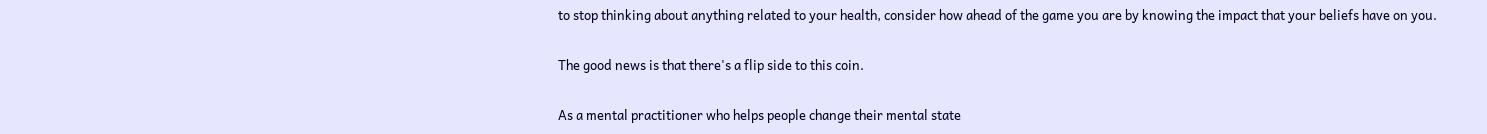to stop thinking about anything related to your health, consider how ahead of the game you are by knowing the impact that your beliefs have on you.

The good news is that there's a flip side to this coin.

As a mental practitioner who helps people change their mental state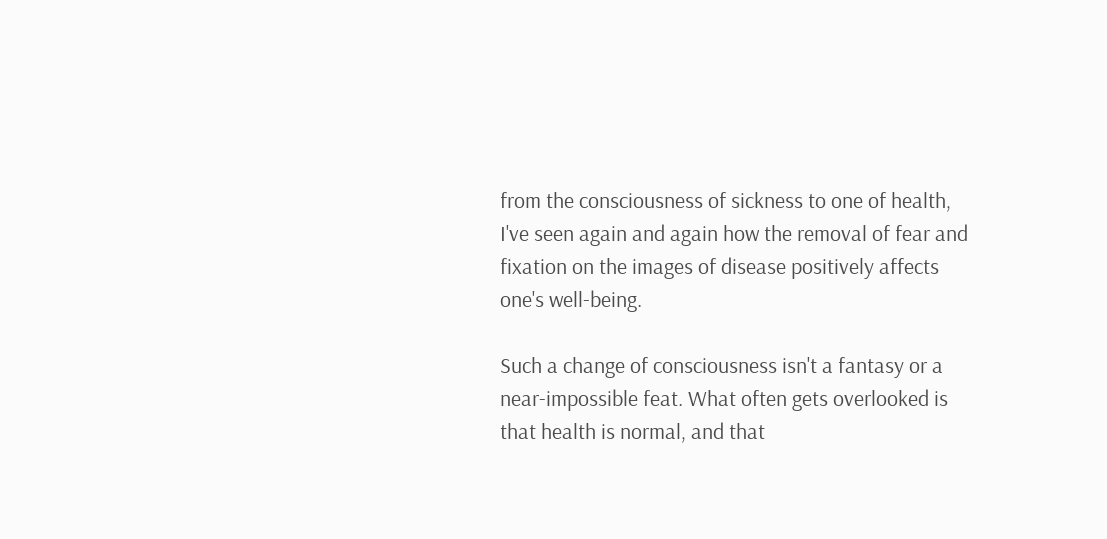from the consciousness of sickness to one of health, I've seen again and again how the removal of fear and fixation on the images of disease positively affects one's well-being.

Such a change of consciousness isn't a fantasy or a near-impossible feat. What often gets overlooked is that health is normal, and that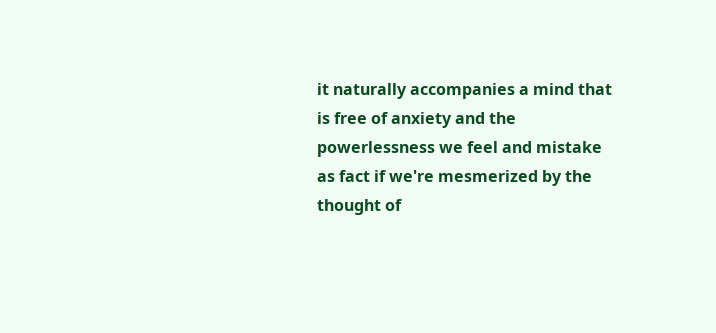it naturally accompanies a mind that is free of anxiety and the powerlessness we feel and mistake as fact if we're mesmerized by the thought of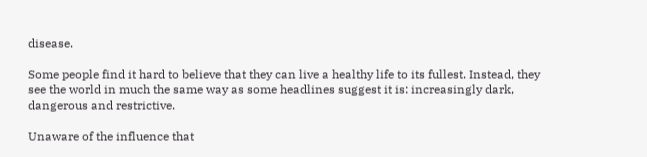disease.

Some people find it hard to believe that they can live a healthy life to its fullest. Instead, they see the world in much the same way as some headlines suggest it is: increasingly dark, dangerous and restrictive.

Unaware of the influence that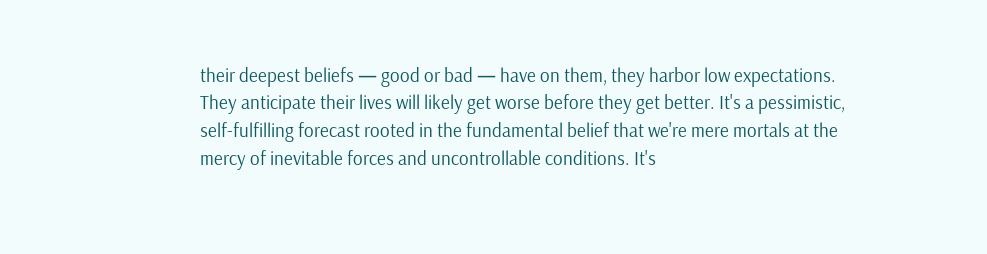their deepest beliefs — good or bad — have on them, they harbor low expectations. They anticipate their lives will likely get worse before they get better. It's a pessimistic, self-fulfilling forecast rooted in the fundamental belief that we're mere mortals at the mercy of inevitable forces and uncontrollable conditions. It's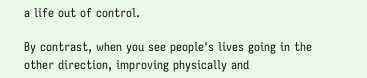a life out of control.

By contrast, when you see people's lives going in the other direction, improving physically and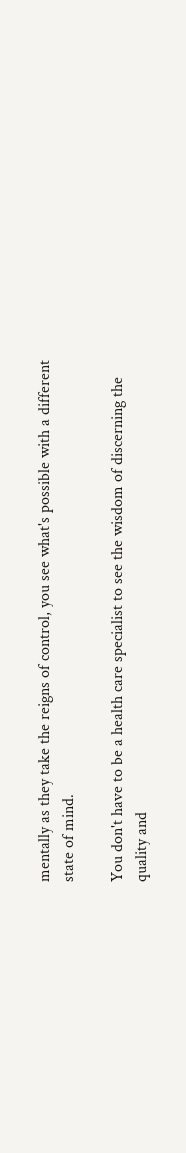mentally as they take the reigns of control, you see what's possible with a different state of mind.

You don't have to be a health care specialist to see the wisdom of discerning the quality and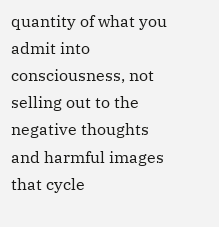quantity of what you admit into consciousness, not selling out to the negative thoughts and harmful images that cycle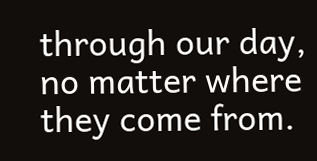through our day, no matter where they come from.